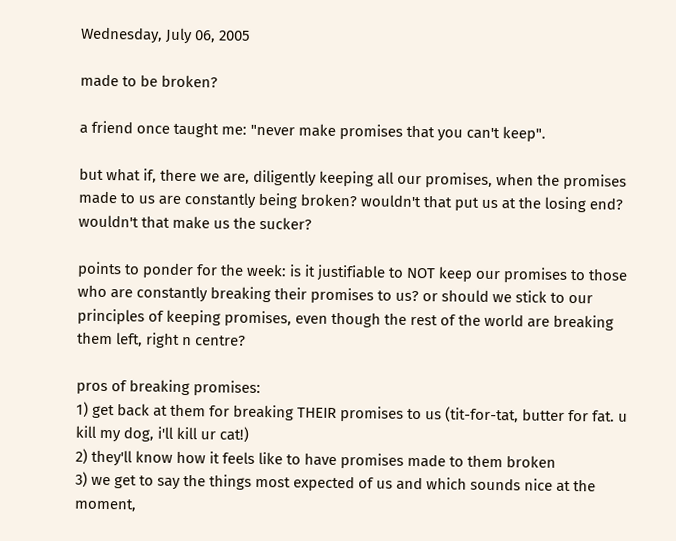Wednesday, July 06, 2005

made to be broken?

a friend once taught me: "never make promises that you can't keep".

but what if, there we are, diligently keeping all our promises, when the promises made to us are constantly being broken? wouldn't that put us at the losing end? wouldn't that make us the sucker?

points to ponder for the week: is it justifiable to NOT keep our promises to those who are constantly breaking their promises to us? or should we stick to our principles of keeping promises, even though the rest of the world are breaking them left, right n centre?

pros of breaking promises:
1) get back at them for breaking THEIR promises to us (tit-for-tat, butter for fat. u kill my dog, i'll kill ur cat!)
2) they'll know how it feels like to have promises made to them broken
3) we get to say the things most expected of us and which sounds nice at the moment,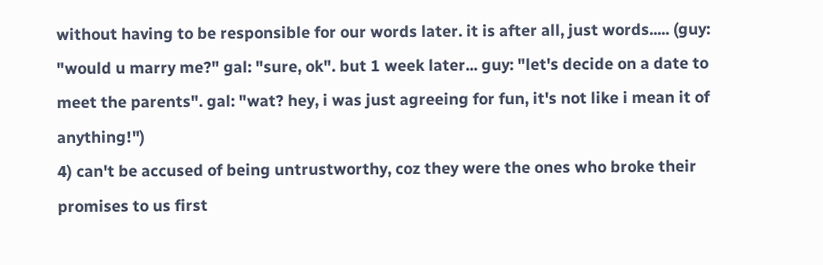without having to be responsible for our words later. it is after all, just words..... (guy: "would u marry me?" gal: "sure, ok". but 1 week later... guy: "let's decide on a date to meet the parents". gal: "wat? hey, i was just agreeing for fun, it's not like i mean it of anything!")
4) can't be accused of being untrustworthy, coz they were the ones who broke their promises to us first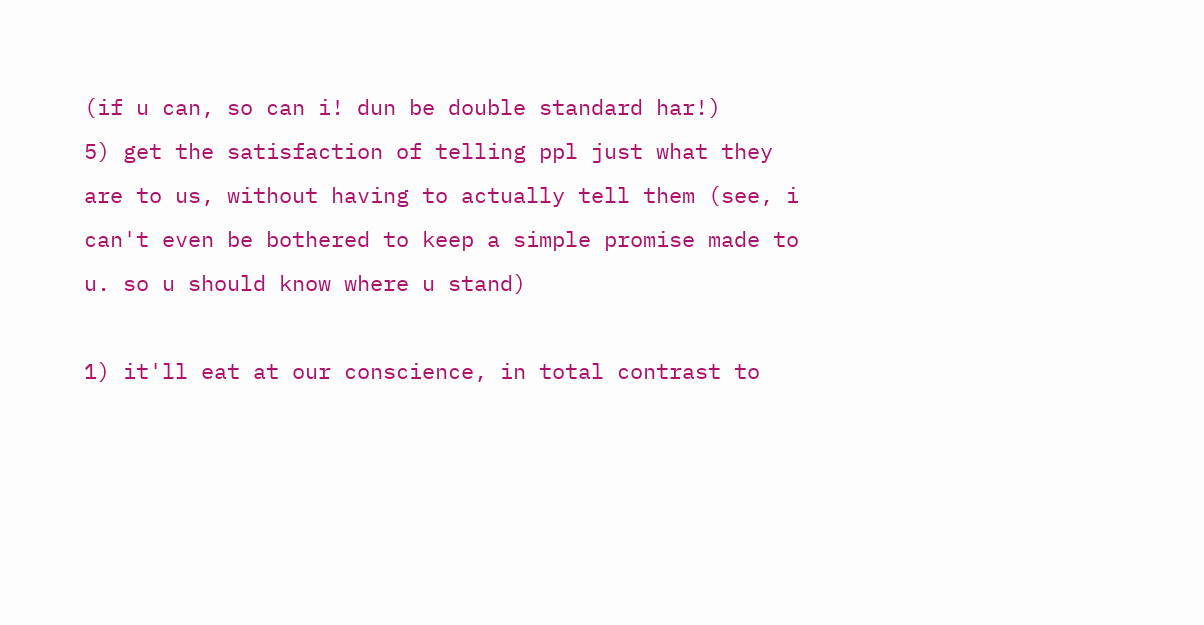(if u can, so can i! dun be double standard har!)
5) get the satisfaction of telling ppl just what they are to us, without having to actually tell them (see, i can't even be bothered to keep a simple promise made to u. so u should know where u stand)

1) it'll eat at our conscience, in total contrast to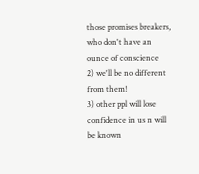those promises breakers, who don't have an ounce of conscience
2) we'll be no different from them!
3) other ppl will lose confidence in us n will be known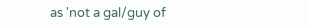as 'not a gal/guy of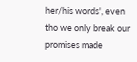her/his words', even tho we only break our promises made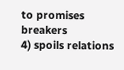to promises breakers
4) spoils relations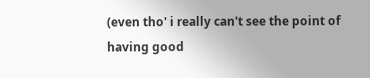(even tho' i really can't see the point of having good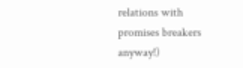relations with promises breakers anyway!)